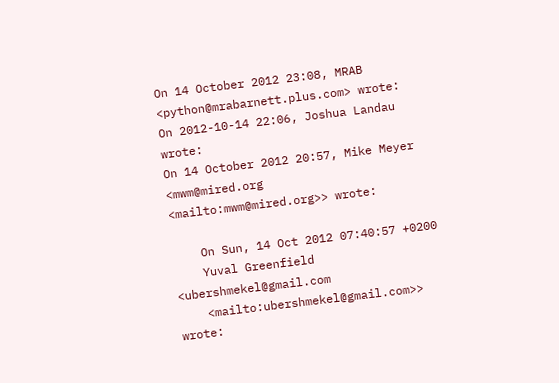On 14 October 2012 23:08, MRAB <python@mrabarnett.plus.com> wrote:
On 2012-10-14 22:06, Joshua Landau wrote:
On 14 October 2012 20:57, Mike Meyer <mwm@mired.org
<mailto:mwm@mired.org>> wrote:

    On Sun, 14 Oct 2012 07:40:57 +0200
    Yuval Greenfield <ubershmekel@gmail.com
    <mailto:ubershmekel@gmail.com>> wrote: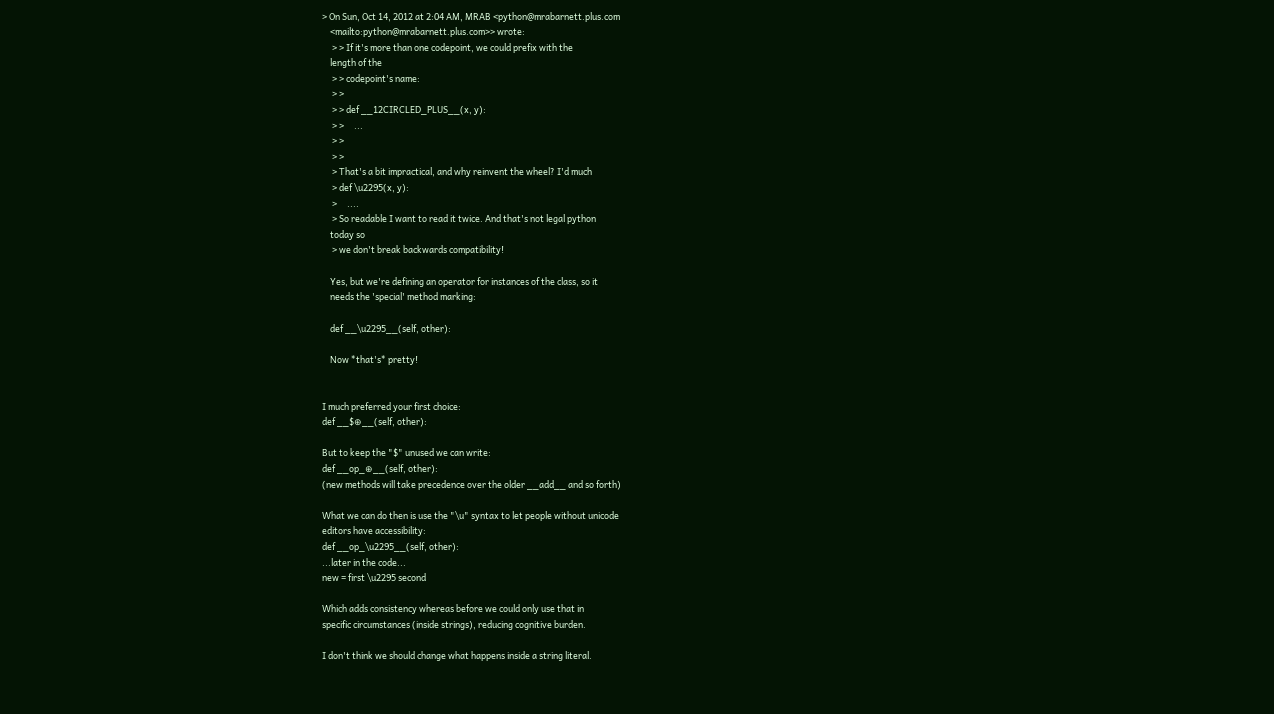> On Sun, Oct 14, 2012 at 2:04 AM, MRAB <python@mrabarnett.plus.com
    <mailto:python@mrabarnett.plus.com>> wrote:
     > > If it's more than one codepoint, we could prefix with the
    length of the
     > > codepoint's name:
     > >
     > > def __12CIRCLED_PLUS__(x, y):
     > >     ...
     > >
     > >
     > That's a bit impractical, and why reinvent the wheel? I'd much
     > def \u2295(x, y):
     >     ....
     > So readable I want to read it twice. And that's not legal python
    today so
     > we don't break backwards compatibility!

    Yes, but we're defining an operator for instances of the class, so it
    needs the 'special' method marking:

    def __\u2295__(self, other):

    Now *that's* pretty!


I much preferred your first choice:
def __$⊕__(self, other):

But to keep the "$" unused we can write:
def __op_⊕__(self, other):
(new methods will take precedence over the older __add__ and so forth)

What we can do then is use the "\u" syntax to let people without unicode
editors have accessibility:
def __op_\u2295__(self, other):
...later in the code...
new = first \u2295 second

Which adds consistency whereas before we could only use that in
specific circumstances (inside strings), reducing cognitive burden.

I don't think we should change what happens inside a string literal.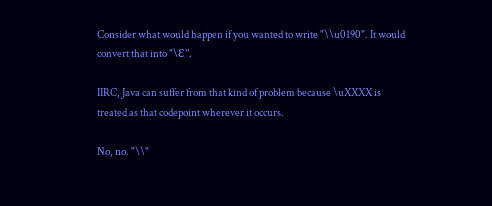Consider what would happen if you wanted to write "\\u0190". It would
convert that into "\Ɛ".

IIRC, Java can suffer from that kind of problem because \uXXXX is
treated as that codepoint wherever it occurs.

No, no. "\\"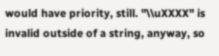would have priority, still. "\\uXXXX" is invalid outside of a string, anyway, so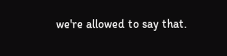we're allowed to say that.